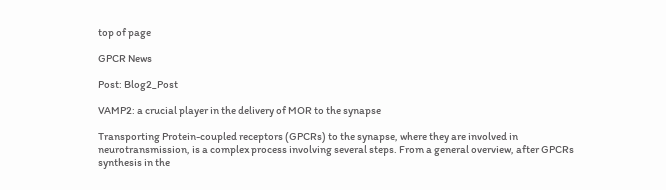top of page

GPCR News

Post: Blog2_Post

VAMP2: a crucial player in the delivery of MOR to the synapse

Transporting Protein-coupled receptors (GPCRs) to the synapse, where they are involved in neurotransmission, is a complex process involving several steps. From a general overview, after GPCRs synthesis in the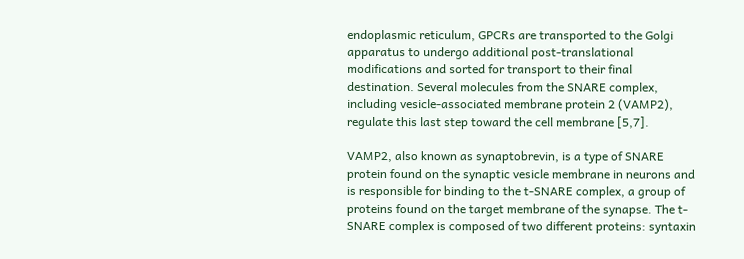endoplasmic reticulum, GPCRs are transported to the Golgi apparatus to undergo additional post-translational modifications and sorted for transport to their final destination. Several molecules from the SNARE complex, including vesicle-associated membrane protein 2 (VAMP2), regulate this last step toward the cell membrane [5,7].

VAMP2, also known as synaptobrevin, is a type of SNARE protein found on the synaptic vesicle membrane in neurons and is responsible for binding to the t-SNARE complex, a group of proteins found on the target membrane of the synapse. The t-SNARE complex is composed of two different proteins: syntaxin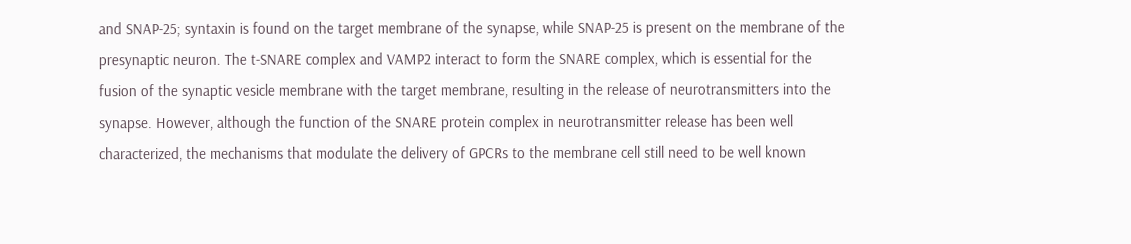and SNAP-25; syntaxin is found on the target membrane of the synapse, while SNAP-25 is present on the membrane of the presynaptic neuron. The t-SNARE complex and VAMP2 interact to form the SNARE complex, which is essential for the fusion of the synaptic vesicle membrane with the target membrane, resulting in the release of neurotransmitters into the synapse. However, although the function of the SNARE protein complex in neurotransmitter release has been well characterized, the mechanisms that modulate the delivery of GPCRs to the membrane cell still need to be well known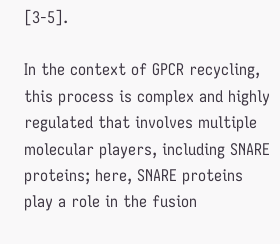[3-5].

In the context of GPCR recycling, this process is complex and highly regulated that involves multiple molecular players, including SNARE proteins; here, SNARE proteins play a role in the fusion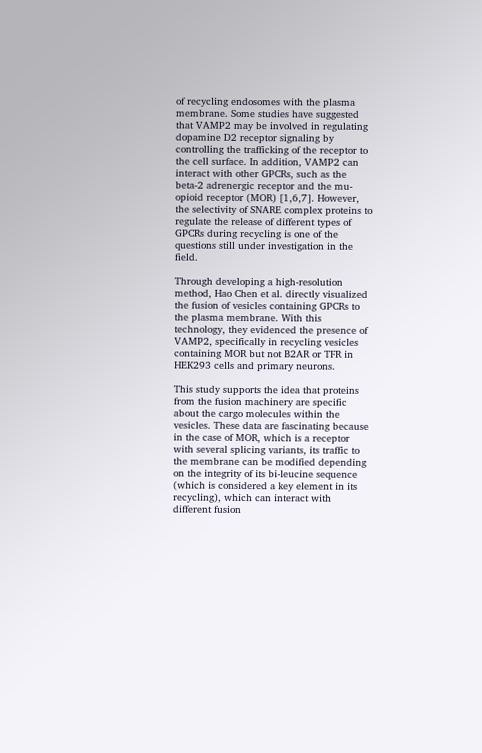of recycling endosomes with the plasma membrane. Some studies have suggested that VAMP2 may be involved in regulating dopamine D2 receptor signaling by controlling the trafficking of the receptor to the cell surface. In addition, VAMP2 can interact with other GPCRs, such as the beta-2 adrenergic receptor and the mu-opioid receptor (MOR) [1,6,7]. However, the selectivity of SNARE complex proteins to regulate the release of different types of GPCRs during recycling is one of the questions still under investigation in the field.

Through developing a high-resolution method, Hao Chen et al. directly visualized the fusion of vesicles containing GPCRs to the plasma membrane. With this technology, they evidenced the presence of VAMP2, specifically in recycling vesicles containing MOR but not B2AR or TFR in HEK293 cells and primary neurons.

This study supports the idea that proteins from the fusion machinery are specific about the cargo molecules within the vesicles. These data are fascinating because in the case of MOR, which is a receptor with several splicing variants, its traffic to the membrane can be modified depending on the integrity of its bi-leucine sequence (which is considered a key element in its recycling), which can interact with different fusion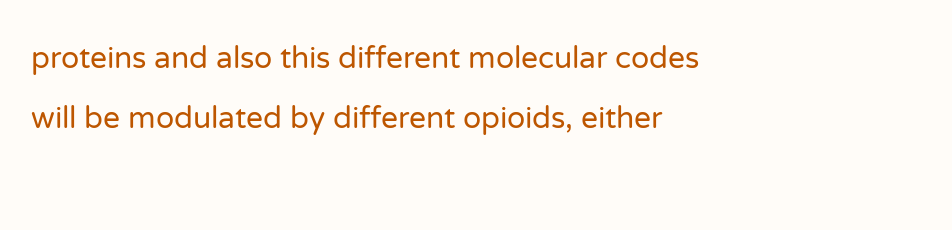proteins and also this different molecular codes will be modulated by different opioids, either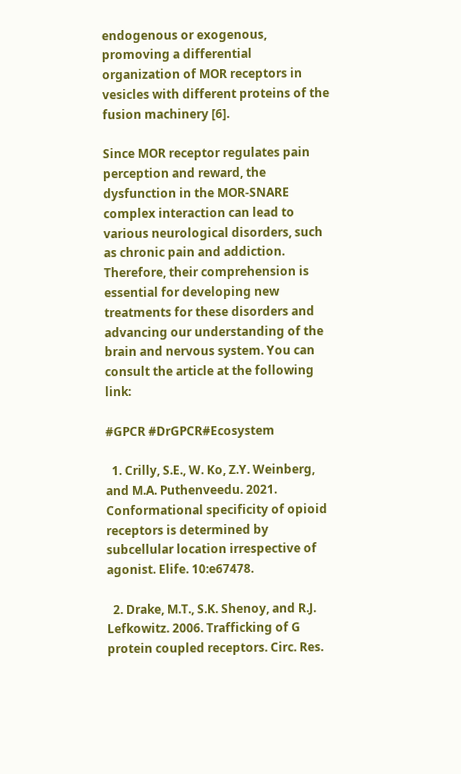endogenous or exogenous, promoving a differential organization of MOR receptors in vesicles with different proteins of the fusion machinery [6].

Since MOR receptor regulates pain perception and reward, the dysfunction in the MOR-SNARE complex interaction can lead to various neurological disorders, such as chronic pain and addiction. Therefore, their comprehension is essential for developing new treatments for these disorders and advancing our understanding of the brain and nervous system. You can consult the article at the following link:

#GPCR #DrGPCR#Ecosystem

  1. Crilly, S.E., W. Ko, Z.Y. Weinberg, and M.A. Puthenveedu. 2021. Conformational specificity of opioid receptors is determined by subcellular location irrespective of agonist. Elife. 10:e67478.

  2. Drake, M.T., S.K. Shenoy, and R.J. Lefkowitz. 2006. Trafficking of G protein coupled receptors. Circ. Res.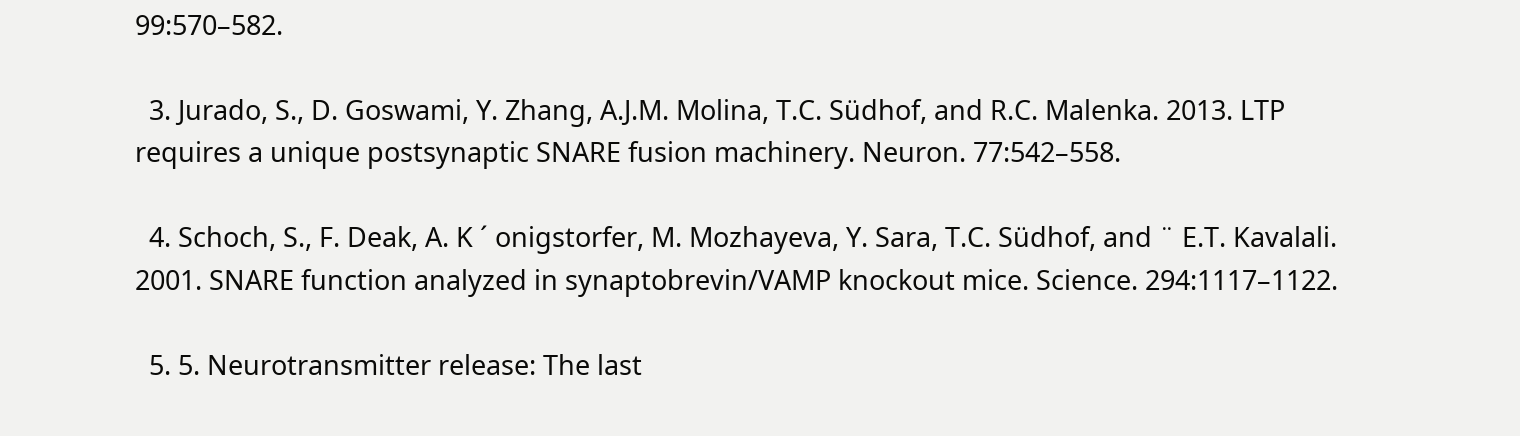99:570–582.

  3. Jurado, S., D. Goswami, Y. Zhang, A.J.M. Molina, T.C. Südhof, and R.C. Malenka. 2013. LTP requires a unique postsynaptic SNARE fusion machinery. Neuron. 77:542–558.

  4. Schoch, S., F. Deak, A. K ´ onigstorfer, M. Mozhayeva, Y. Sara, T.C. Südhof, and ¨ E.T. Kavalali. 2001. SNARE function analyzed in synaptobrevin/VAMP knockout mice. Science. 294:1117–1122.

  5. 5. Neurotransmitter release: The last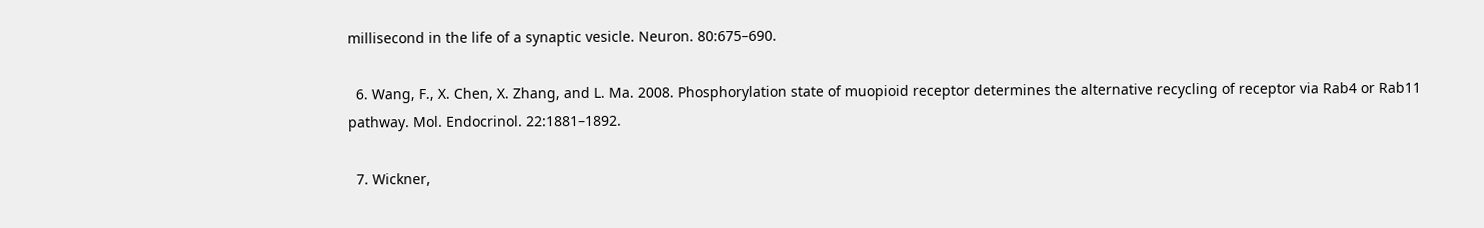millisecond in the life of a synaptic vesicle. Neuron. 80:675–690.

  6. Wang, F., X. Chen, X. Zhang, and L. Ma. 2008. Phosphorylation state of muopioid receptor determines the alternative recycling of receptor via Rab4 or Rab11 pathway. Mol. Endocrinol. 22:1881–1892.

  7. Wickner,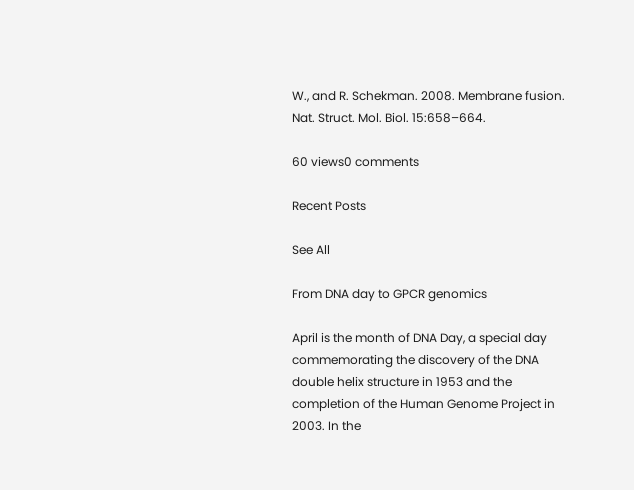W., and R. Schekman. 2008. Membrane fusion. Nat. Struct. Mol. Biol. 15:658–664.

60 views0 comments

Recent Posts

See All

From DNA day to GPCR genomics

April is the month of DNA Day, a special day commemorating the discovery of the DNA double helix structure in 1953 and the completion of the Human Genome Project in 2003. In the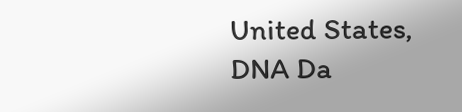United States, DNA Da